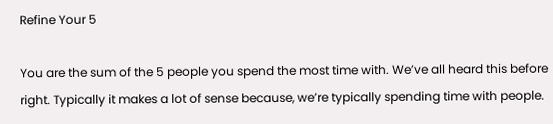Refine Your 5

You are the sum of the 5 people you spend the most time with. We’ve all heard this before right. Typically it makes a lot of sense because, we’re typically spending time with people.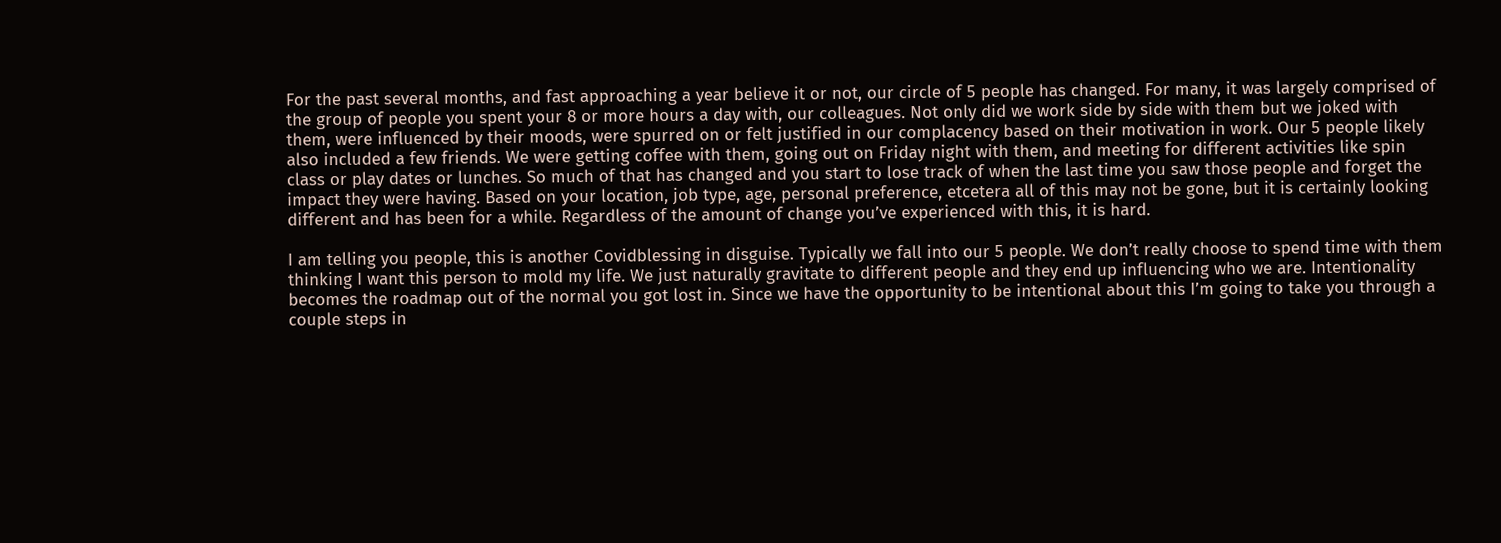For the past several months, and fast approaching a year believe it or not, our circle of 5 people has changed. For many, it was largely comprised of the group of people you spent your 8 or more hours a day with, our colleagues. Not only did we work side by side with them but we joked with them, were influenced by their moods, were spurred on or felt justified in our complacency based on their motivation in work. Our 5 people likely also included a few friends. We were getting coffee with them, going out on Friday night with them, and meeting for different activities like spin class or play dates or lunches. So much of that has changed and you start to lose track of when the last time you saw those people and forget the impact they were having. Based on your location, job type, age, personal preference, etcetera all of this may not be gone, but it is certainly looking different and has been for a while. Regardless of the amount of change you’ve experienced with this, it is hard.

I am telling you people, this is another Covidblessing in disguise. Typically we fall into our 5 people. We don’t really choose to spend time with them thinking I want this person to mold my life. We just naturally gravitate to different people and they end up influencing who we are. Intentionality becomes the roadmap out of the normal you got lost in. Since we have the opportunity to be intentional about this I’m going to take you through a couple steps in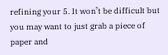refining your 5. It won’t be difficult but you may want to just grab a piece of paper and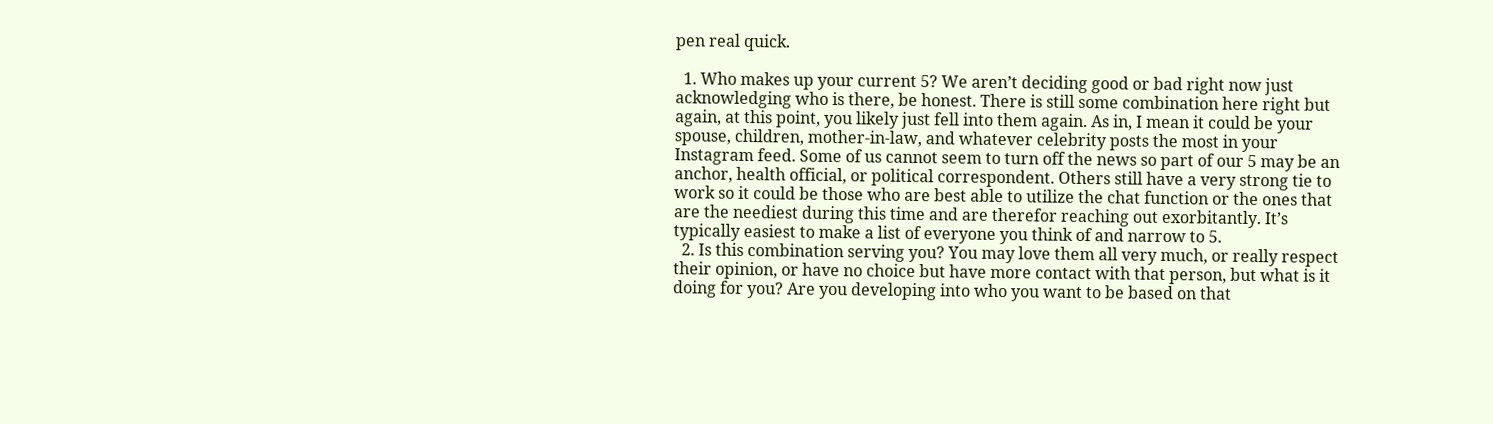pen real quick.

  1. Who makes up your current 5? We aren’t deciding good or bad right now just acknowledging who is there, be honest. There is still some combination here right but again, at this point, you likely just fell into them again. As in, I mean it could be your spouse, children, mother-in-law, and whatever celebrity posts the most in your Instagram feed. Some of us cannot seem to turn off the news so part of our 5 may be an anchor, health official, or political correspondent. Others still have a very strong tie to work so it could be those who are best able to utilize the chat function or the ones that are the neediest during this time and are therefor reaching out exorbitantly. It’s typically easiest to make a list of everyone you think of and narrow to 5.
  2. Is this combination serving you? You may love them all very much, or really respect their opinion, or have no choice but have more contact with that person, but what is it doing for you? Are you developing into who you want to be based on that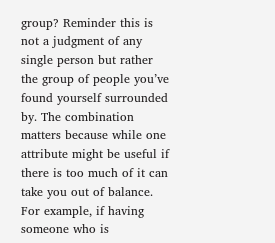group? Reminder this is not a judgment of any single person but rather the group of people you’ve found yourself surrounded by. The combination matters because while one attribute might be useful if there is too much of it can take you out of balance. For example, if having someone who is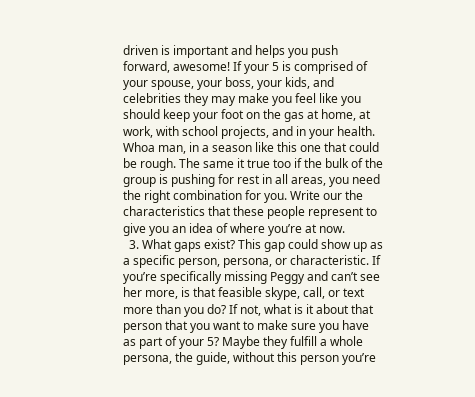driven is important and helps you push forward, awesome! If your 5 is comprised of your spouse, your boss, your kids, and celebrities they may make you feel like you should keep your foot on the gas at home, at work, with school projects, and in your health. Whoa man, in a season like this one that could be rough. The same it true too if the bulk of the group is pushing for rest in all areas, you need the right combination for you. Write our the characteristics that these people represent to give you an idea of where you’re at now.
  3. What gaps exist? This gap could show up as a specific person, persona, or characteristic. If you’re specifically missing Peggy and can’t see her more, is that feasible skype, call, or text more than you do? If not, what is it about that person that you want to make sure you have as part of your 5? Maybe they fulfill a whole persona, the guide, without this person you’re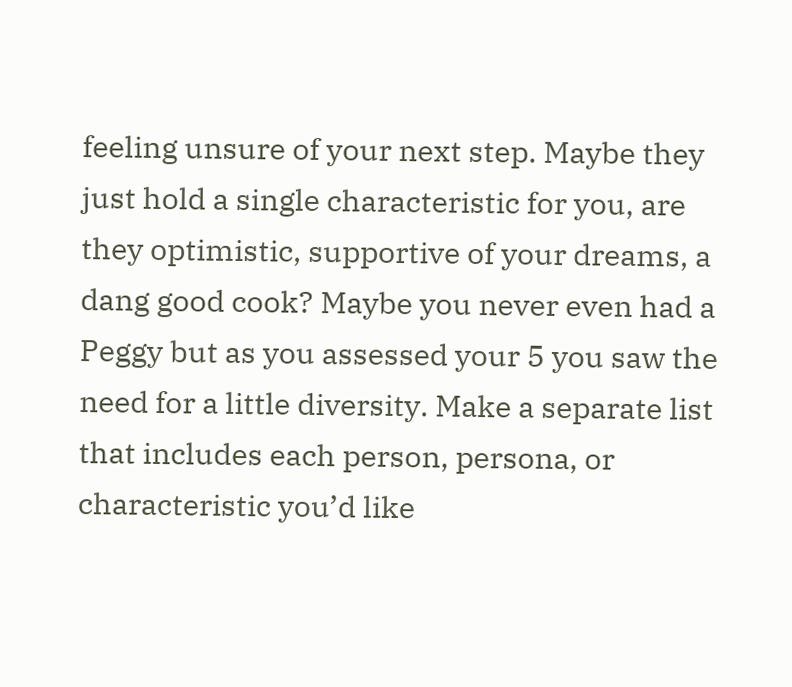feeling unsure of your next step. Maybe they just hold a single characteristic for you, are they optimistic, supportive of your dreams, a dang good cook? Maybe you never even had a Peggy but as you assessed your 5 you saw the need for a little diversity. Make a separate list that includes each person, persona, or characteristic you’d like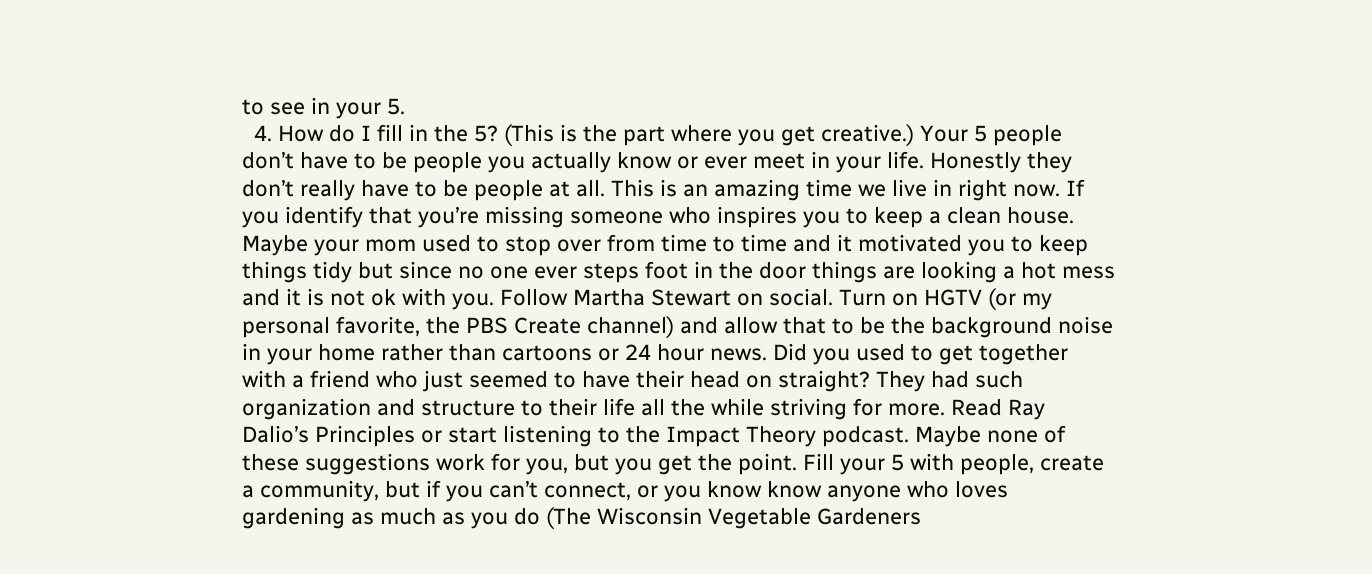to see in your 5.
  4. How do I fill in the 5? (This is the part where you get creative.) Your 5 people don’t have to be people you actually know or ever meet in your life. Honestly they don’t really have to be people at all. This is an amazing time we live in right now. If you identify that you’re missing someone who inspires you to keep a clean house. Maybe your mom used to stop over from time to time and it motivated you to keep things tidy but since no one ever steps foot in the door things are looking a hot mess and it is not ok with you. Follow Martha Stewart on social. Turn on HGTV (or my personal favorite, the PBS Create channel) and allow that to be the background noise in your home rather than cartoons or 24 hour news. Did you used to get together with a friend who just seemed to have their head on straight? They had such organization and structure to their life all the while striving for more. Read Ray Dalio’s Principles or start listening to the Impact Theory podcast. Maybe none of these suggestions work for you, but you get the point. Fill your 5 with people, create a community, but if you can’t connect, or you know know anyone who loves gardening as much as you do (The Wisconsin Vegetable Gardeners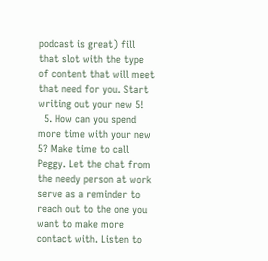podcast is great) fill that slot with the type of content that will meet that need for you. Start writing out your new 5!
  5. How can you spend more time with your new 5? Make time to call Peggy. Let the chat from the needy person at work serve as a reminder to reach out to the one you want to make more contact with. Listen to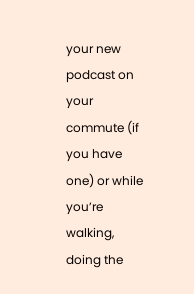your new podcast on your commute (if you have one) or while you’re walking, doing the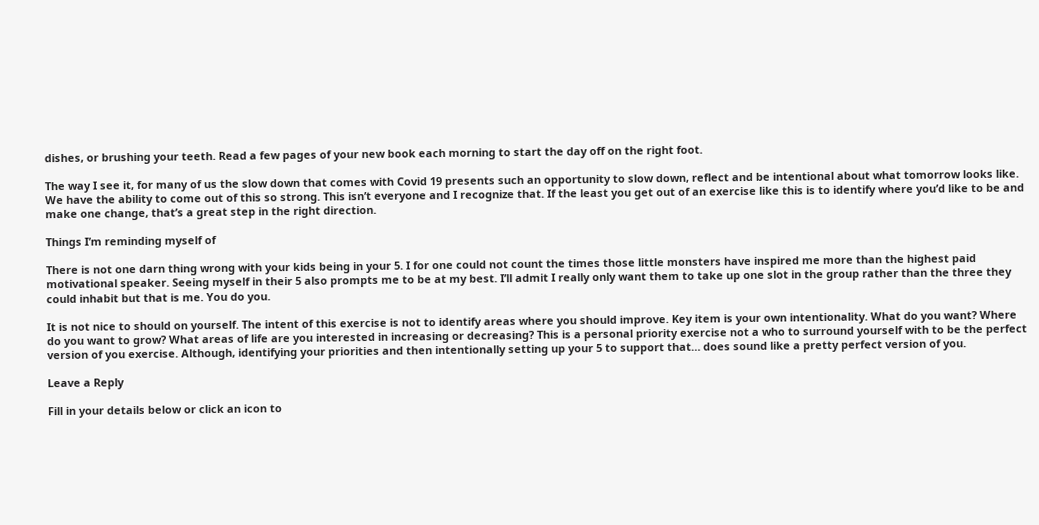dishes, or brushing your teeth. Read a few pages of your new book each morning to start the day off on the right foot.

The way I see it, for many of us the slow down that comes with Covid 19 presents such an opportunity to slow down, reflect and be intentional about what tomorrow looks like. We have the ability to come out of this so strong. This isn’t everyone and I recognize that. If the least you get out of an exercise like this is to identify where you’d like to be and make one change, that’s a great step in the right direction.

Things I’m reminding myself of

There is not one darn thing wrong with your kids being in your 5. I for one could not count the times those little monsters have inspired me more than the highest paid motivational speaker. Seeing myself in their 5 also prompts me to be at my best. I’ll admit I really only want them to take up one slot in the group rather than the three they could inhabit but that is me. You do you.

It is not nice to should on yourself. The intent of this exercise is not to identify areas where you should improve. Key item is your own intentionality. What do you want? Where do you want to grow? What areas of life are you interested in increasing or decreasing? This is a personal priority exercise not a who to surround yourself with to be the perfect version of you exercise. Although, identifying your priorities and then intentionally setting up your 5 to support that… does sound like a pretty perfect version of you.

Leave a Reply

Fill in your details below or click an icon to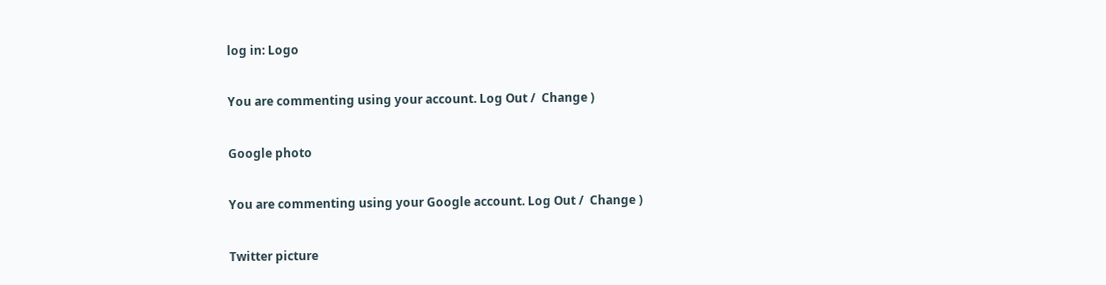log in: Logo

You are commenting using your account. Log Out /  Change )

Google photo

You are commenting using your Google account. Log Out /  Change )

Twitter picture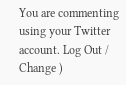You are commenting using your Twitter account. Log Out /  Change )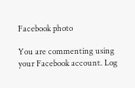Facebook photo

You are commenting using your Facebook account. Log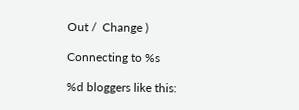Out /  Change )

Connecting to %s

%d bloggers like this: